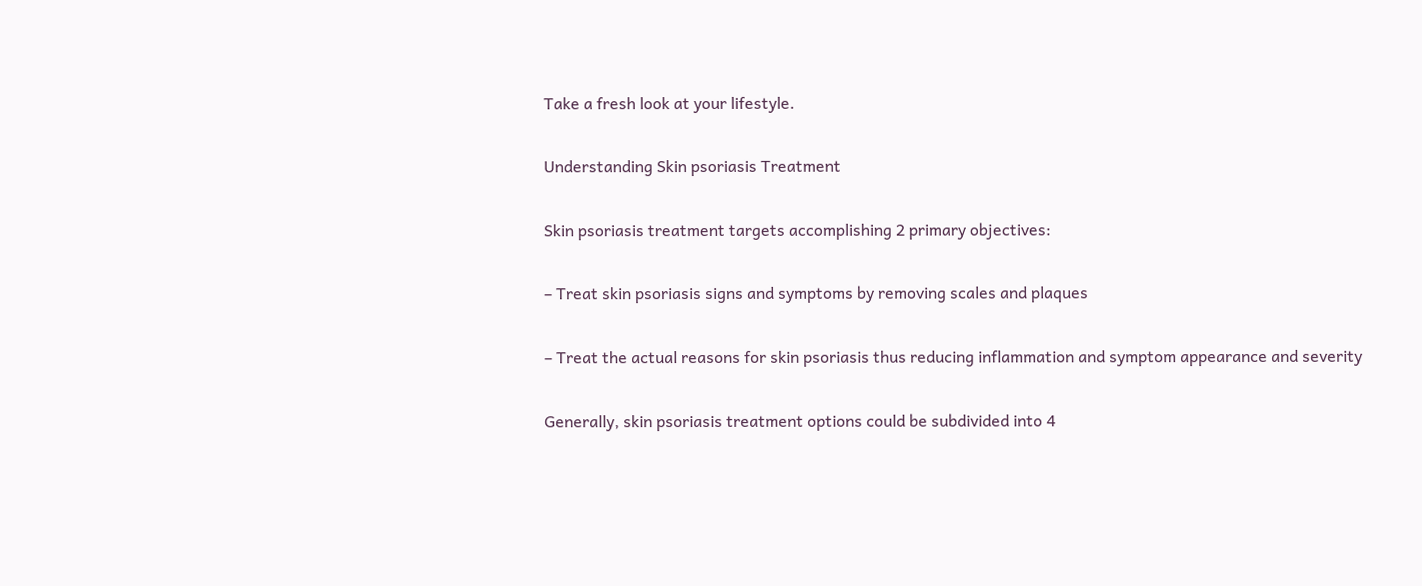Take a fresh look at your lifestyle.

Understanding Skin psoriasis Treatment

Skin psoriasis treatment targets accomplishing 2 primary objectives:

– Treat skin psoriasis signs and symptoms by removing scales and plaques

– Treat the actual reasons for skin psoriasis thus reducing inflammation and symptom appearance and severity

Generally, skin psoriasis treatment options could be subdivided into 4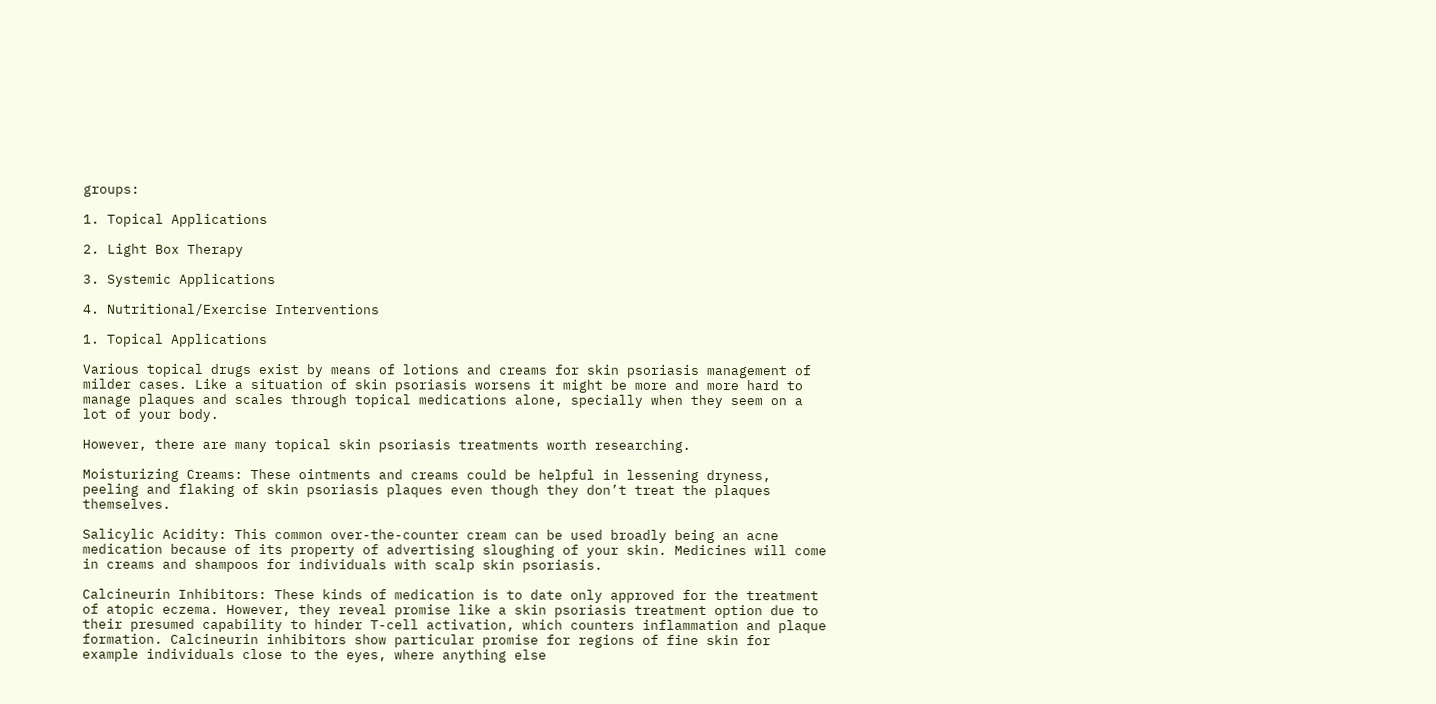groups:

1. Topical Applications

2. Light Box Therapy

3. Systemic Applications

4. Nutritional/Exercise Interventions

1. Topical Applications

Various topical drugs exist by means of lotions and creams for skin psoriasis management of milder cases. Like a situation of skin psoriasis worsens it might be more and more hard to manage plaques and scales through topical medications alone, specially when they seem on a lot of your body.

However, there are many topical skin psoriasis treatments worth researching.

Moisturizing Creams: These ointments and creams could be helpful in lessening dryness, peeling and flaking of skin psoriasis plaques even though they don’t treat the plaques themselves.

Salicylic Acidity: This common over-the-counter cream can be used broadly being an acne medication because of its property of advertising sloughing of your skin. Medicines will come in creams and shampoos for individuals with scalp skin psoriasis.

Calcineurin Inhibitors: These kinds of medication is to date only approved for the treatment of atopic eczema. However, they reveal promise like a skin psoriasis treatment option due to their presumed capability to hinder T-cell activation, which counters inflammation and plaque formation. Calcineurin inhibitors show particular promise for regions of fine skin for example individuals close to the eyes, where anything else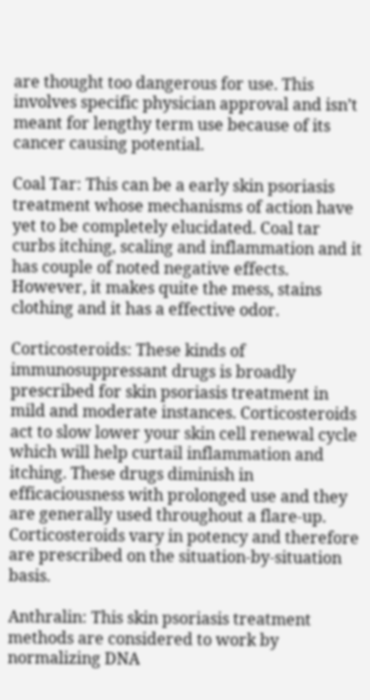are thought too dangerous for use. This involves specific physician approval and isn’t meant for lengthy term use because of its cancer causing potential.

Coal Tar: This can be a early skin psoriasis treatment whose mechanisms of action have yet to be completely elucidated. Coal tar curbs itching, scaling and inflammation and it has couple of noted negative effects. However, it makes quite the mess, stains clothing and it has a effective odor.

Corticosteroids: These kinds of immunosuppressant drugs is broadly prescribed for skin psoriasis treatment in mild and moderate instances. Corticosteroids act to slow lower your skin cell renewal cycle which will help curtail inflammation and itching. These drugs diminish in efficaciousness with prolonged use and they are generally used throughout a flare-up. Corticosteroids vary in potency and therefore are prescribed on the situation-by-situation basis.

Anthralin: This skin psoriasis treatment methods are considered to work by normalizing DNA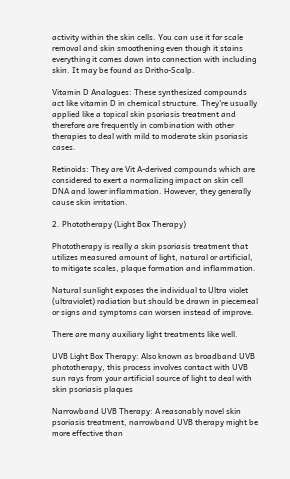activity within the skin cells. You can use it for scale removal and skin smoothening even though it stains everything it comes down into connection with including skin. It may be found as Dritho-Scalp.

Vitamin D Analogues: These synthesized compounds act like vitamin D in chemical structure. They’re usually applied like a topical skin psoriasis treatment and therefore are frequently in combination with other therapies to deal with mild to moderate skin psoriasis cases.

Retinoids: They are Vit A-derived compounds which are considered to exert a normalizing impact on skin cell DNA and lower inflammation. However, they generally cause skin irritation.

2. Phototherapy (Light Box Therapy)

Phototherapy is really a skin psoriasis treatment that utilizes measured amount of light, natural or artificial, to mitigate scales, plaque formation and inflammation.

Natural sunlight exposes the individual to Ultra violet (ultraviolet) radiation but should be drawn in piecemeal or signs and symptoms can worsen instead of improve.

There are many auxiliary light treatments like well.

UVB Light Box Therapy: Also known as broadband UVB phototherapy, this process involves contact with UVB sun rays from your artificial source of light to deal with skin psoriasis plaques

Narrowband UVB Therapy: A reasonably novel skin psoriasis treatment, narrowband UVB therapy might be more effective than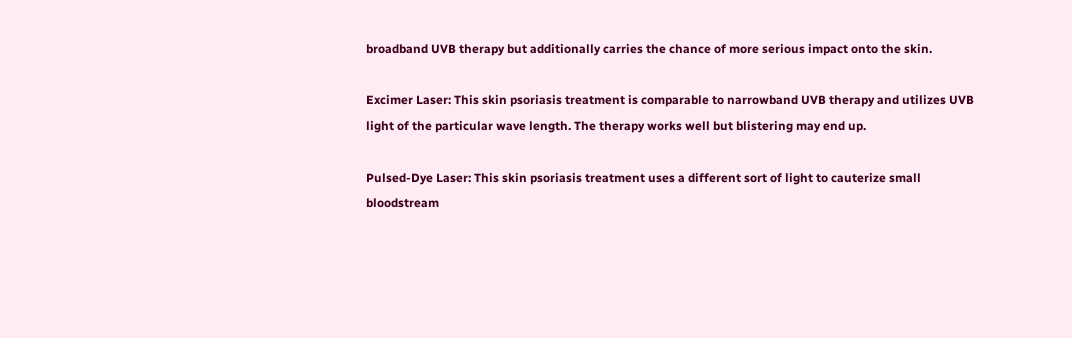broadband UVB therapy but additionally carries the chance of more serious impact onto the skin.

Excimer Laser: This skin psoriasis treatment is comparable to narrowband UVB therapy and utilizes UVB light of the particular wave length. The therapy works well but blistering may end up.

Pulsed-Dye Laser: This skin psoriasis treatment uses a different sort of light to cauterize small bloodstream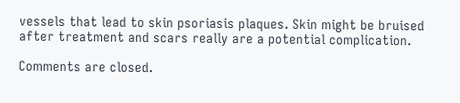vessels that lead to skin psoriasis plaques. Skin might be bruised after treatment and scars really are a potential complication.

Comments are closed.